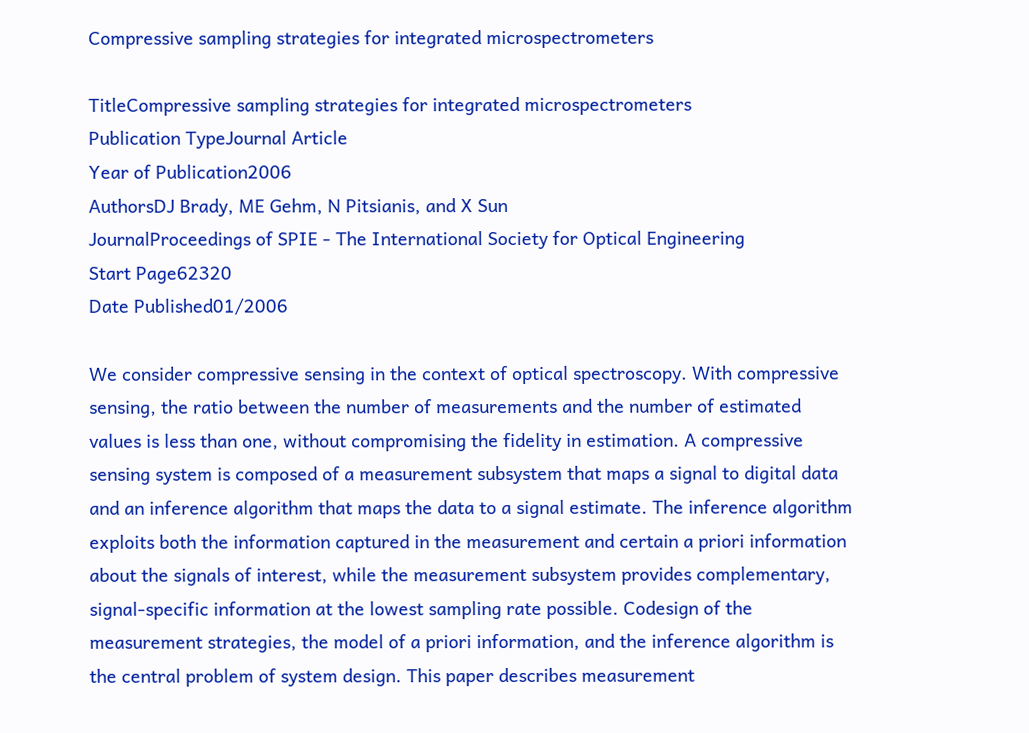Compressive sampling strategies for integrated microspectrometers

TitleCompressive sampling strategies for integrated microspectrometers
Publication TypeJournal Article
Year of Publication2006
AuthorsDJ Brady, ME Gehm, N Pitsianis, and X Sun
JournalProceedings of SPIE - The International Society for Optical Engineering
Start Page62320
Date Published01/2006

We consider compressive sensing in the context of optical spectroscopy. With compressive sensing, the ratio between the number of measurements and the number of estimated values is less than one, without compromising the fidelity in estimation. A compressive sensing system is composed of a measurement subsystem that maps a signal to digital data and an inference algorithm that maps the data to a signal estimate. The inference algorithm exploits both the information captured in the measurement and certain a priori information about the signals of interest, while the measurement subsystem provides complementary, signal-specific information at the lowest sampling rate possible. Codesign of the measurement strategies, the model of a priori information, and the inference algorithm is the central problem of system design. This paper describes measurement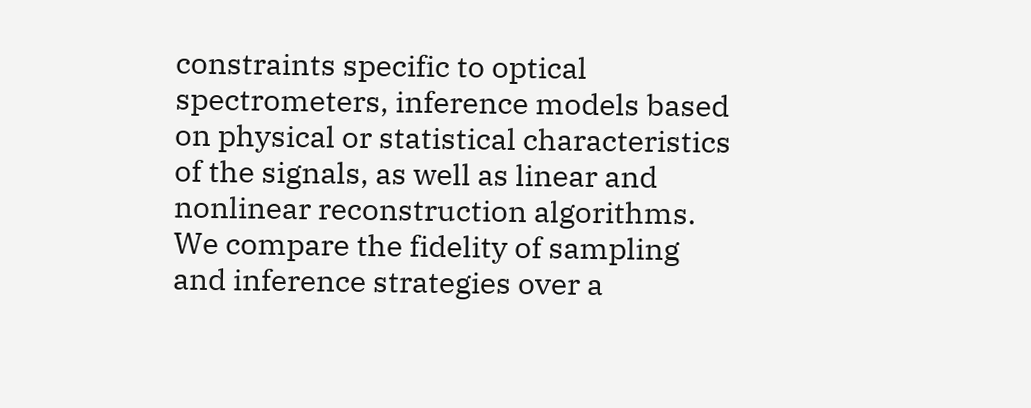constraints specific to optical spectrometers, inference models based on physical or statistical characteristics of the signals, as well as linear and nonlinear reconstruction algorithms. We compare the fidelity of sampling and inference strategies over a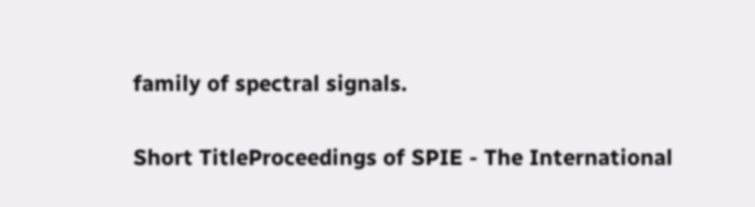family of spectral signals.

Short TitleProceedings of SPIE - The International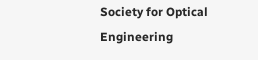Society for Optical Engineering